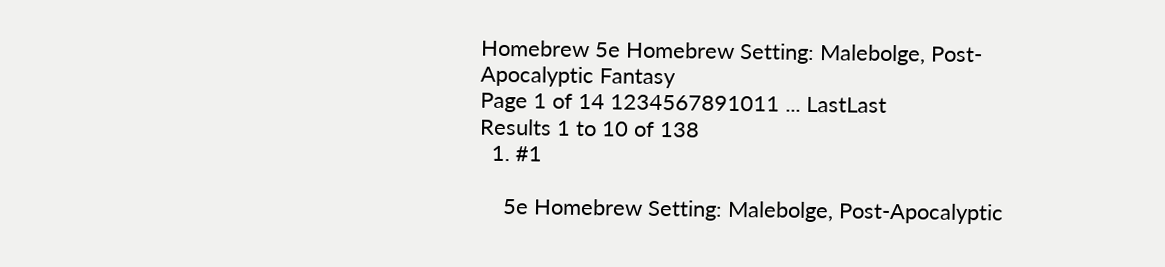Homebrew 5e Homebrew Setting: Malebolge, Post-Apocalyptic Fantasy
Page 1 of 14 1234567891011 ... LastLast
Results 1 to 10 of 138
  1. #1

    5e Homebrew Setting: Malebolge, Post-Apocalyptic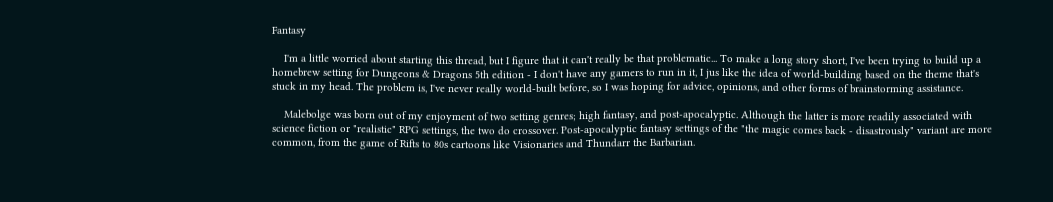Fantasy

    I'm a little worried about starting this thread, but I figure that it can't really be that problematic... To make a long story short, I've been trying to build up a homebrew setting for Dungeons & Dragons 5th edition - I don't have any gamers to run in it, I jus like the idea of world-building based on the theme that's stuck in my head. The problem is, I've never really world-built before, so I was hoping for advice, opinions, and other forms of brainstorming assistance.

    Malebolge was born out of my enjoyment of two setting genres; high fantasy, and post-apocalyptic. Although the latter is more readily associated with science fiction or "realistic" RPG settings, the two do crossover. Post-apocalyptic fantasy settings of the "the magic comes back - disastrously" variant are more common, from the game of Rifts to 80s cartoons like Visionaries and Thundarr the Barbarian.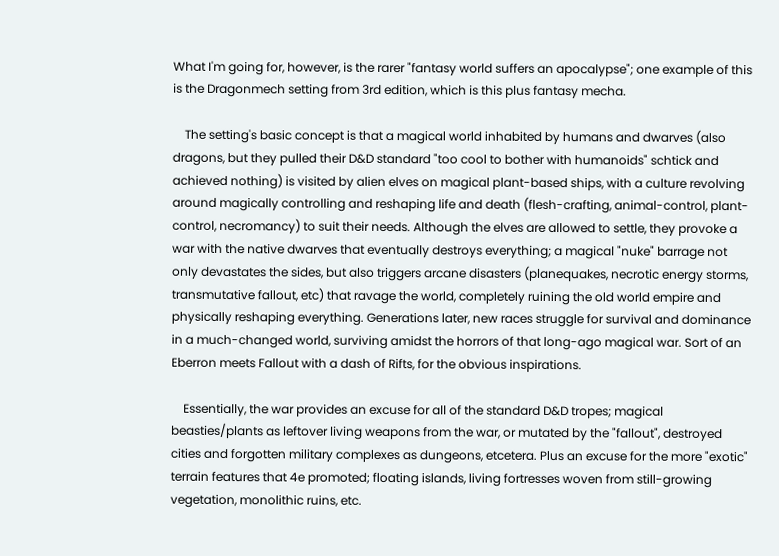What I'm going for, however, is the rarer "fantasy world suffers an apocalypse"; one example of this is the Dragonmech setting from 3rd edition, which is this plus fantasy mecha.

    The setting's basic concept is that a magical world inhabited by humans and dwarves (also dragons, but they pulled their D&D standard "too cool to bother with humanoids" schtick and achieved nothing) is visited by alien elves on magical plant-based ships, with a culture revolving around magically controlling and reshaping life and death (flesh-crafting, animal-control, plant-control, necromancy) to suit their needs. Although the elves are allowed to settle, they provoke a war with the native dwarves that eventually destroys everything; a magical "nuke" barrage not only devastates the sides, but also triggers arcane disasters (planequakes, necrotic energy storms, transmutative fallout, etc) that ravage the world, completely ruining the old world empire and physically reshaping everything. Generations later, new races struggle for survival and dominance in a much-changed world, surviving amidst the horrors of that long-ago magical war. Sort of an Eberron meets Fallout with a dash of Rifts, for the obvious inspirations.

    Essentially, the war provides an excuse for all of the standard D&D tropes; magical beasties/plants as leftover living weapons from the war, or mutated by the "fallout", destroyed cities and forgotten military complexes as dungeons, etcetera. Plus an excuse for the more "exotic" terrain features that 4e promoted; floating islands, living fortresses woven from still-growing vegetation, monolithic ruins, etc.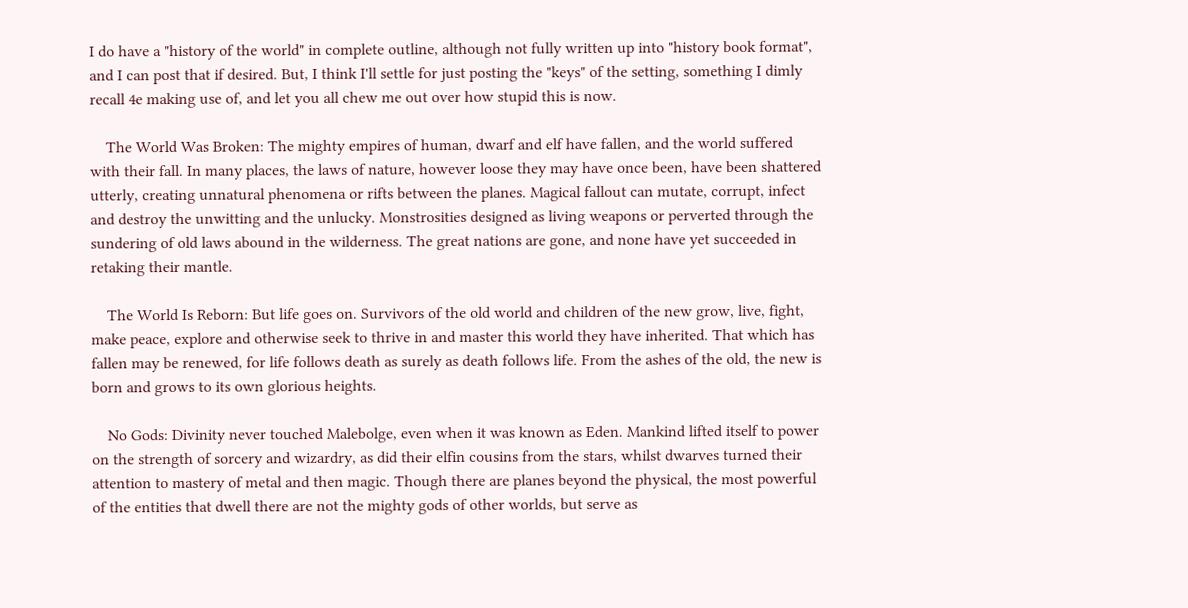I do have a "history of the world" in complete outline, although not fully written up into "history book format", and I can post that if desired. But, I think I'll settle for just posting the "keys" of the setting, something I dimly recall 4e making use of, and let you all chew me out over how stupid this is now.

    The World Was Broken: The mighty empires of human, dwarf and elf have fallen, and the world suffered with their fall. In many places, the laws of nature, however loose they may have once been, have been shattered utterly, creating unnatural phenomena or rifts between the planes. Magical fallout can mutate, corrupt, infect and destroy the unwitting and the unlucky. Monstrosities designed as living weapons or perverted through the sundering of old laws abound in the wilderness. The great nations are gone, and none have yet succeeded in retaking their mantle.

    The World Is Reborn: But life goes on. Survivors of the old world and children of the new grow, live, fight, make peace, explore and otherwise seek to thrive in and master this world they have inherited. That which has fallen may be renewed, for life follows death as surely as death follows life. From the ashes of the old, the new is born and grows to its own glorious heights.

    No Gods: Divinity never touched Malebolge, even when it was known as Eden. Mankind lifted itself to power on the strength of sorcery and wizardry, as did their elfin cousins from the stars, whilst dwarves turned their attention to mastery of metal and then magic. Though there are planes beyond the physical, the most powerful of the entities that dwell there are not the mighty gods of other worlds, but serve as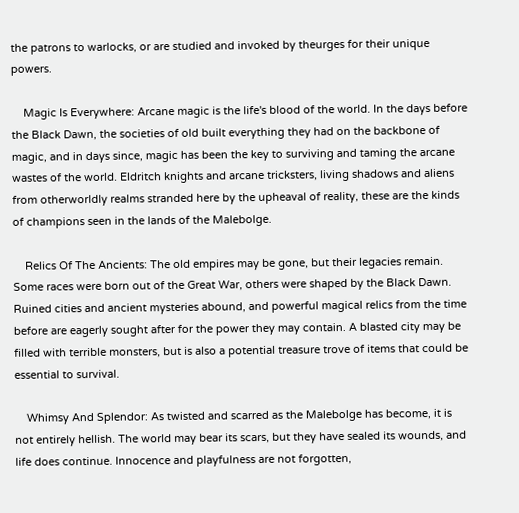the patrons to warlocks, or are studied and invoked by theurges for their unique powers.

    Magic Is Everywhere: Arcane magic is the life's blood of the world. In the days before the Black Dawn, the societies of old built everything they had on the backbone of magic, and in days since, magic has been the key to surviving and taming the arcane wastes of the world. Eldritch knights and arcane tricksters, living shadows and aliens from otherworldly realms stranded here by the upheaval of reality, these are the kinds of champions seen in the lands of the Malebolge.

    Relics Of The Ancients: The old empires may be gone, but their legacies remain. Some races were born out of the Great War, others were shaped by the Black Dawn. Ruined cities and ancient mysteries abound, and powerful magical relics from the time before are eagerly sought after for the power they may contain. A blasted city may be filled with terrible monsters, but is also a potential treasure trove of items that could be essential to survival.

    Whimsy And Splendor: As twisted and scarred as the Malebolge has become, it is not entirely hellish. The world may bear its scars, but they have sealed its wounds, and life does continue. Innocence and playfulness are not forgotten,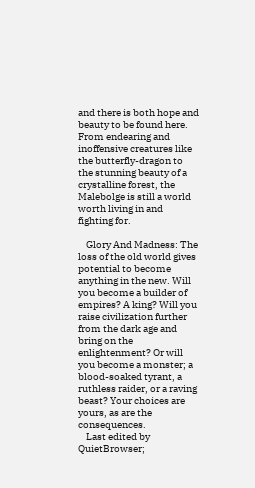and there is both hope and beauty to be found here. From endearing and inoffensive creatures like the butterfly-dragon to the stunning beauty of a crystalline forest, the Malebolge is still a world worth living in and fighting for.

    Glory And Madness: The loss of the old world gives potential to become anything in the new. Will you become a builder of empires? A king? Will you raise civilization further from the dark age and bring on the enlightenment? Or will you become a monster; a blood-soaked tyrant, a ruthless raider, or a raving beast? Your choices are yours, as are the consequences.
    Last edited by QuietBrowser;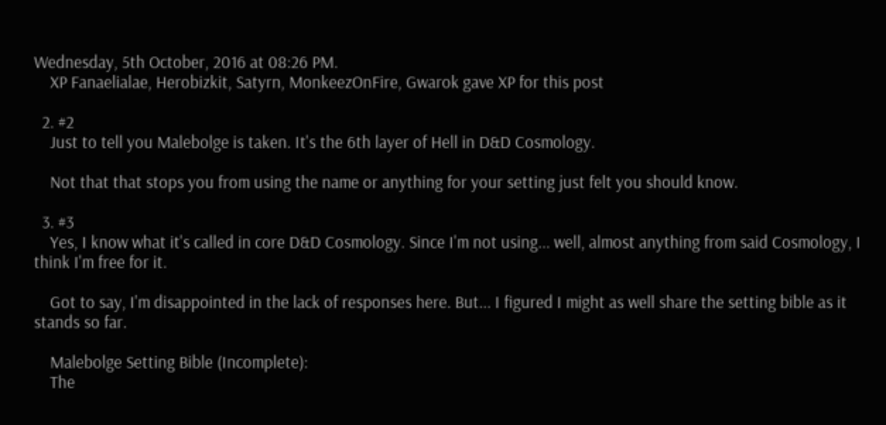Wednesday, 5th October, 2016 at 08:26 PM.
    XP Fanaelialae, Herobizkit, Satyrn, MonkeezOnFire, Gwarok gave XP for this post

  2. #2
    Just to tell you Malebolge is taken. It's the 6th layer of Hell in D&D Cosmology.

    Not that that stops you from using the name or anything for your setting just felt you should know.

  3. #3
    Yes, I know what it's called in core D&D Cosmology. Since I'm not using... well, almost anything from said Cosmology, I think I'm free for it.

    Got to say, I'm disappointed in the lack of responses here. But... I figured I might as well share the setting bible as it stands so far.

    Malebolge Setting Bible (Incomplete):
    The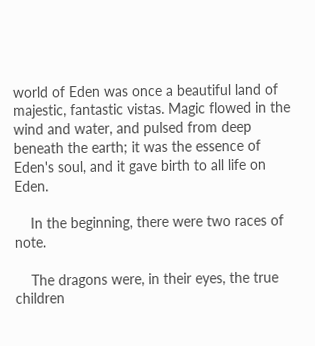world of Eden was once a beautiful land of majestic, fantastic vistas. Magic flowed in the wind and water, and pulsed from deep beneath the earth; it was the essence of Eden's soul, and it gave birth to all life on Eden.

    In the beginning, there were two races of note.

    The dragons were, in their eyes, the true children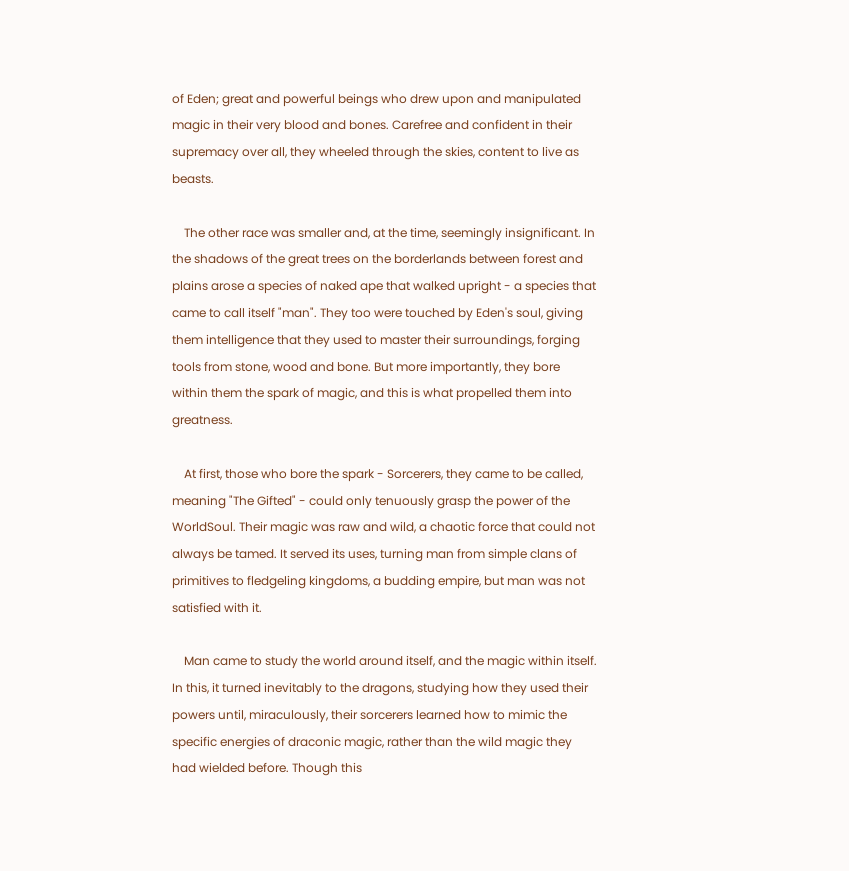of Eden; great and powerful beings who drew upon and manipulated magic in their very blood and bones. Carefree and confident in their supremacy over all, they wheeled through the skies, content to live as beasts.

    The other race was smaller and, at the time, seemingly insignificant. In the shadows of the great trees on the borderlands between forest and plains arose a species of naked ape that walked upright - a species that came to call itself "man". They too were touched by Eden's soul, giving them intelligence that they used to master their surroundings, forging tools from stone, wood and bone. But more importantly, they bore within them the spark of magic, and this is what propelled them into greatness.

    At first, those who bore the spark - Sorcerers, they came to be called, meaning "The Gifted" - could only tenuously grasp the power of the WorldSoul. Their magic was raw and wild, a chaotic force that could not always be tamed. It served its uses, turning man from simple clans of primitives to fledgeling kingdoms, a budding empire, but man was not satisfied with it.

    Man came to study the world around itself, and the magic within itself. In this, it turned inevitably to the dragons, studying how they used their powers until, miraculously, their sorcerers learned how to mimic the specific energies of draconic magic, rather than the wild magic they had wielded before. Though this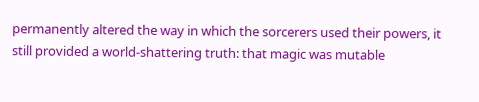permanently altered the way in which the sorcerers used their powers, it still provided a world-shattering truth: that magic was mutable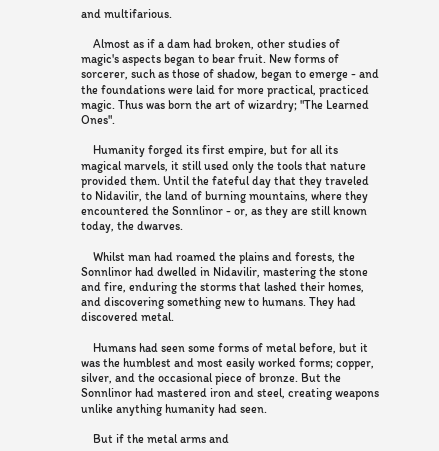and multifarious.

    Almost as if a dam had broken, other studies of magic's aspects began to bear fruit. New forms of sorcerer, such as those of shadow, began to emerge - and the foundations were laid for more practical, practiced magic. Thus was born the art of wizardry; "The Learned Ones".

    Humanity forged its first empire, but for all its magical marvels, it still used only the tools that nature provided them. Until the fateful day that they traveled to Nidavilir, the land of burning mountains, where they encountered the Sonnlinor - or, as they are still known today, the dwarves.

    Whilst man had roamed the plains and forests, the Sonnlinor had dwelled in Nidavilir, mastering the stone and fire, enduring the storms that lashed their homes, and discovering something new to humans. They had discovered metal.

    Humans had seen some forms of metal before, but it was the humblest and most easily worked forms; copper, silver, and the occasional piece of bronze. But the Sonnlinor had mastered iron and steel, creating weapons unlike anything humanity had seen.

    But if the metal arms and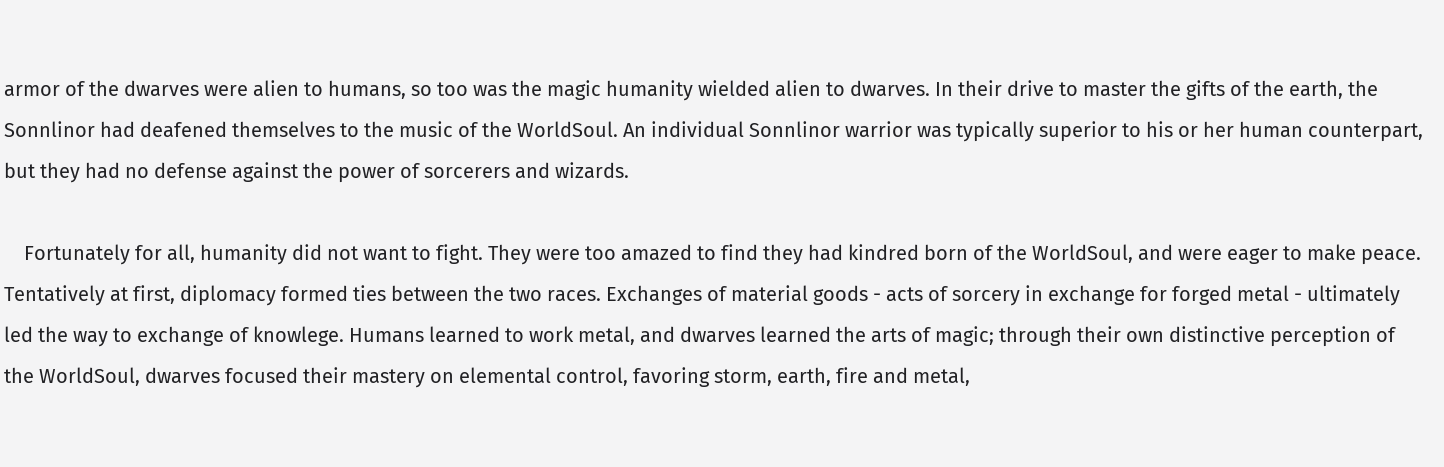armor of the dwarves were alien to humans, so too was the magic humanity wielded alien to dwarves. In their drive to master the gifts of the earth, the Sonnlinor had deafened themselves to the music of the WorldSoul. An individual Sonnlinor warrior was typically superior to his or her human counterpart, but they had no defense against the power of sorcerers and wizards.

    Fortunately for all, humanity did not want to fight. They were too amazed to find they had kindred born of the WorldSoul, and were eager to make peace. Tentatively at first, diplomacy formed ties between the two races. Exchanges of material goods - acts of sorcery in exchange for forged metal - ultimately led the way to exchange of knowlege. Humans learned to work metal, and dwarves learned the arts of magic; through their own distinctive perception of the WorldSoul, dwarves focused their mastery on elemental control, favoring storm, earth, fire and metal,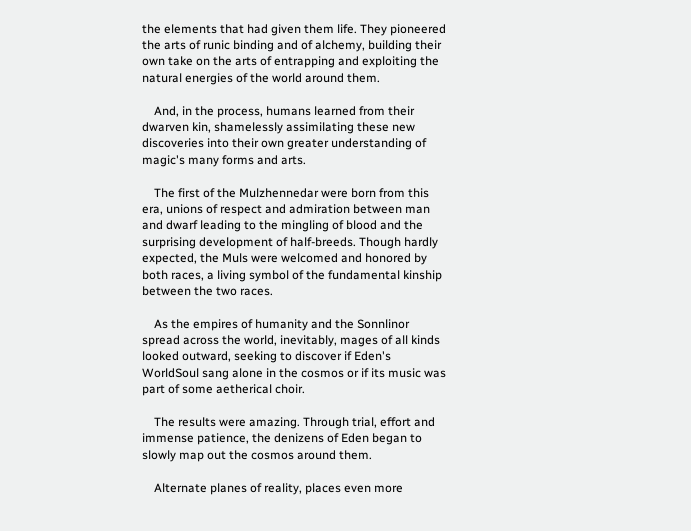the elements that had given them life. They pioneered the arts of runic binding and of alchemy, building their own take on the arts of entrapping and exploiting the natural energies of the world around them.

    And, in the process, humans learned from their dwarven kin, shamelessly assimilating these new discoveries into their own greater understanding of magic's many forms and arts.

    The first of the Mulzhennedar were born from this era, unions of respect and admiration between man and dwarf leading to the mingling of blood and the surprising development of half-breeds. Though hardly expected, the Muls were welcomed and honored by both races, a living symbol of the fundamental kinship between the two races.

    As the empires of humanity and the Sonnlinor spread across the world, inevitably, mages of all kinds looked outward, seeking to discover if Eden's WorldSoul sang alone in the cosmos or if its music was part of some aetherical choir.

    The results were amazing. Through trial, effort and immense patience, the denizens of Eden began to slowly map out the cosmos around them.

    Alternate planes of reality, places even more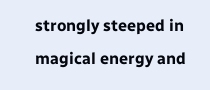strongly steeped in magical energy and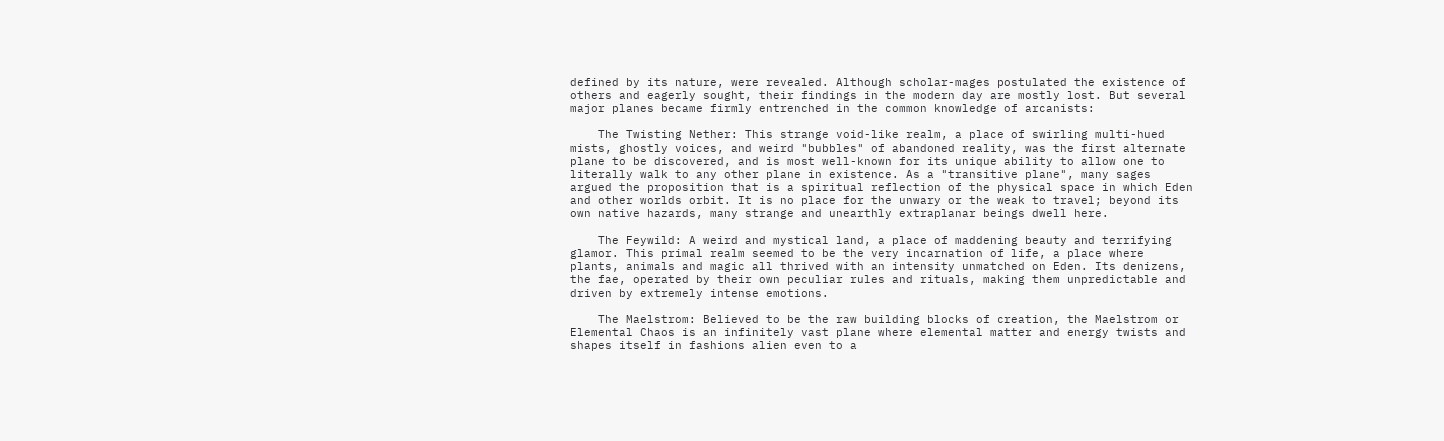defined by its nature, were revealed. Although scholar-mages postulated the existence of others and eagerly sought, their findings in the modern day are mostly lost. But several major planes became firmly entrenched in the common knowledge of arcanists:

    The Twisting Nether: This strange void-like realm, a place of swirling multi-hued mists, ghostly voices, and weird "bubbles" of abandoned reality, was the first alternate plane to be discovered, and is most well-known for its unique ability to allow one to literally walk to any other plane in existence. As a "transitive plane", many sages argued the proposition that is a spiritual reflection of the physical space in which Eden and other worlds orbit. It is no place for the unwary or the weak to travel; beyond its own native hazards, many strange and unearthly extraplanar beings dwell here.

    The Feywild: A weird and mystical land, a place of maddening beauty and terrifying glamor. This primal realm seemed to be the very incarnation of life, a place where plants, animals and magic all thrived with an intensity unmatched on Eden. Its denizens, the fae, operated by their own peculiar rules and rituals, making them unpredictable and driven by extremely intense emotions.

    The Maelstrom: Believed to be the raw building blocks of creation, the Maelstrom or Elemental Chaos is an infinitely vast plane where elemental matter and energy twists and shapes itself in fashions alien even to a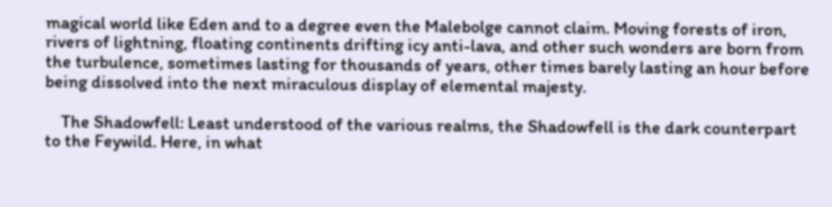magical world like Eden and to a degree even the Malebolge cannot claim. Moving forests of iron, rivers of lightning, floating continents drifting icy anti-lava, and other such wonders are born from the turbulence, sometimes lasting for thousands of years, other times barely lasting an hour before being dissolved into the next miraculous display of elemental majesty.

    The Shadowfell: Least understood of the various realms, the Shadowfell is the dark counterpart to the Feywild. Here, in what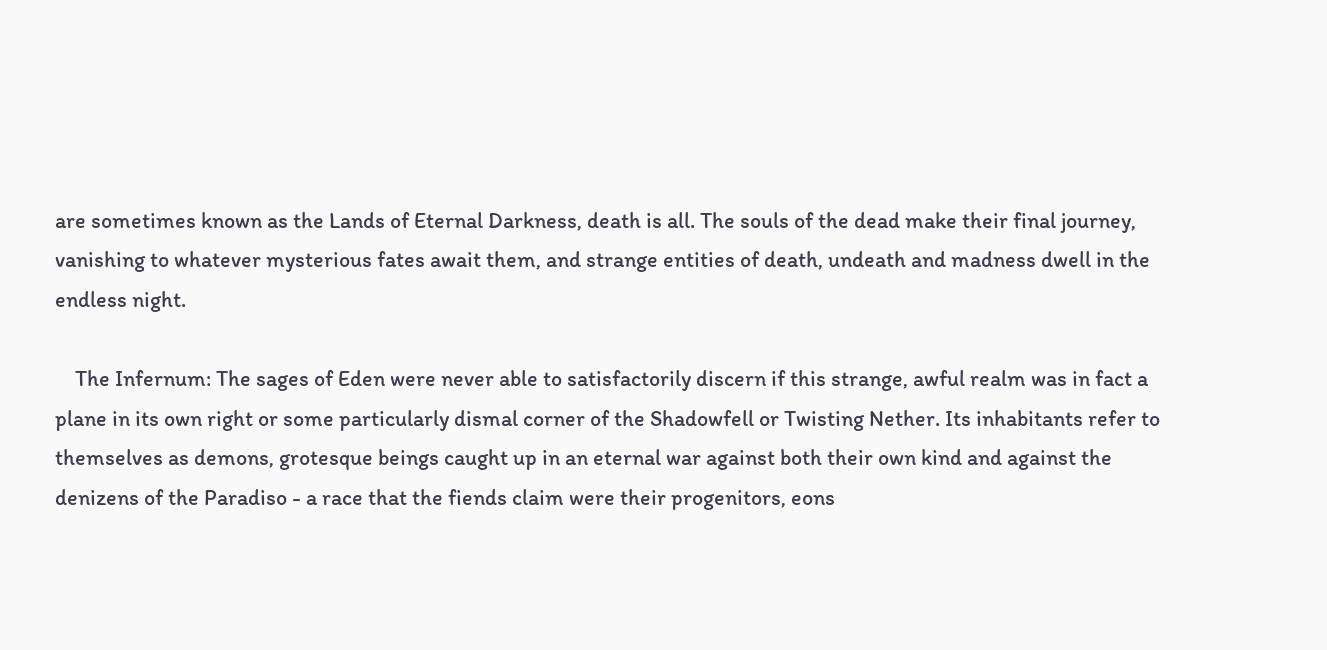are sometimes known as the Lands of Eternal Darkness, death is all. The souls of the dead make their final journey, vanishing to whatever mysterious fates await them, and strange entities of death, undeath and madness dwell in the endless night.

    The Infernum: The sages of Eden were never able to satisfactorily discern if this strange, awful realm was in fact a plane in its own right or some particularly dismal corner of the Shadowfell or Twisting Nether. Its inhabitants refer to themselves as demons, grotesque beings caught up in an eternal war against both their own kind and against the denizens of the Paradiso - a race that the fiends claim were their progenitors, eons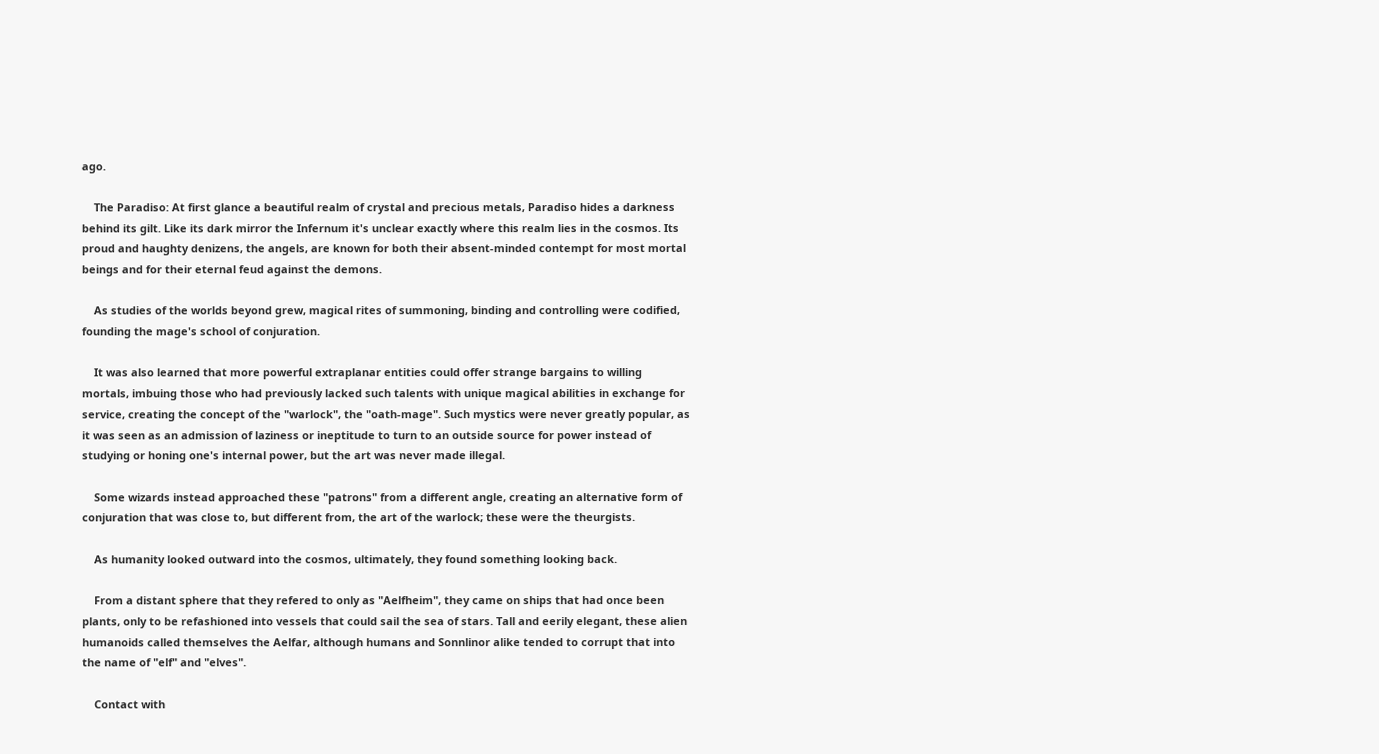ago.

    The Paradiso: At first glance a beautiful realm of crystal and precious metals, Paradiso hides a darkness behind its gilt. Like its dark mirror the Infernum it's unclear exactly where this realm lies in the cosmos. Its proud and haughty denizens, the angels, are known for both their absent-minded contempt for most mortal beings and for their eternal feud against the demons.

    As studies of the worlds beyond grew, magical rites of summoning, binding and controlling were codified, founding the mage's school of conjuration.

    It was also learned that more powerful extraplanar entities could offer strange bargains to willing mortals, imbuing those who had previously lacked such talents with unique magical abilities in exchange for service, creating the concept of the "warlock", the "oath-mage". Such mystics were never greatly popular, as it was seen as an admission of laziness or ineptitude to turn to an outside source for power instead of studying or honing one's internal power, but the art was never made illegal.

    Some wizards instead approached these "patrons" from a different angle, creating an alternative form of conjuration that was close to, but different from, the art of the warlock; these were the theurgists.

    As humanity looked outward into the cosmos, ultimately, they found something looking back.

    From a distant sphere that they refered to only as "Aelfheim", they came on ships that had once been plants, only to be refashioned into vessels that could sail the sea of stars. Tall and eerily elegant, these alien humanoids called themselves the Aelfar, although humans and Sonnlinor alike tended to corrupt that into the name of "elf" and "elves".

    Contact with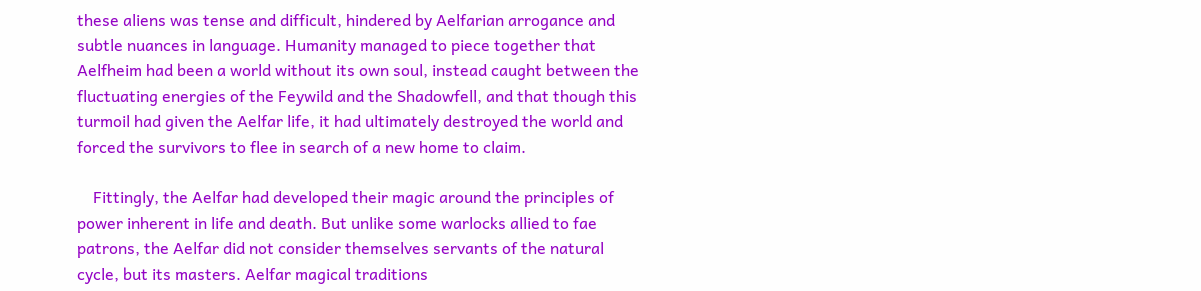these aliens was tense and difficult, hindered by Aelfarian arrogance and subtle nuances in language. Humanity managed to piece together that Aelfheim had been a world without its own soul, instead caught between the fluctuating energies of the Feywild and the Shadowfell, and that though this turmoil had given the Aelfar life, it had ultimately destroyed the world and forced the survivors to flee in search of a new home to claim.

    Fittingly, the Aelfar had developed their magic around the principles of power inherent in life and death. But unlike some warlocks allied to fae patrons, the Aelfar did not consider themselves servants of the natural cycle, but its masters. Aelfar magical traditions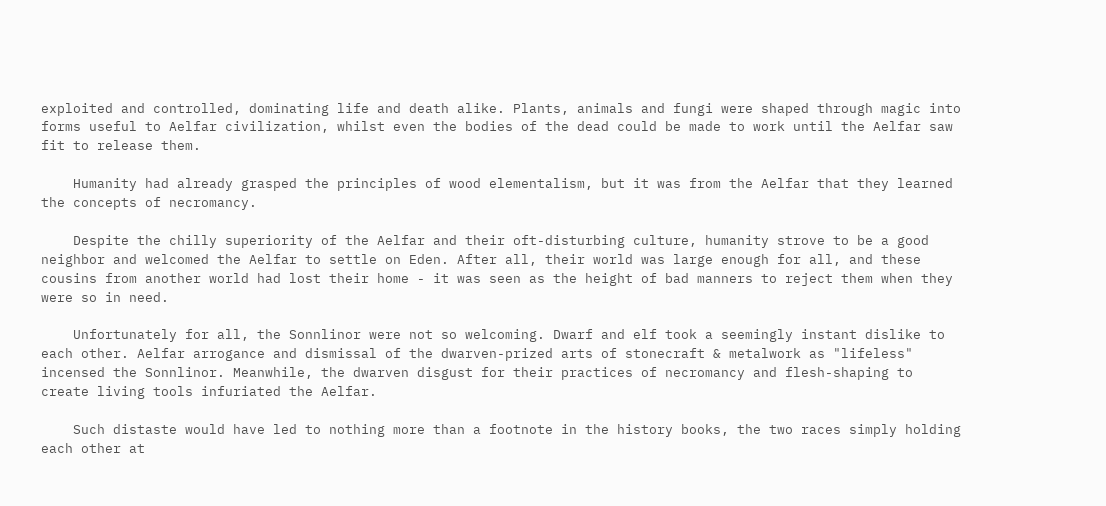exploited and controlled, dominating life and death alike. Plants, animals and fungi were shaped through magic into forms useful to Aelfar civilization, whilst even the bodies of the dead could be made to work until the Aelfar saw fit to release them.

    Humanity had already grasped the principles of wood elementalism, but it was from the Aelfar that they learned the concepts of necromancy.

    Despite the chilly superiority of the Aelfar and their oft-disturbing culture, humanity strove to be a good neighbor and welcomed the Aelfar to settle on Eden. After all, their world was large enough for all, and these cousins from another world had lost their home - it was seen as the height of bad manners to reject them when they were so in need.

    Unfortunately for all, the Sonnlinor were not so welcoming. Dwarf and elf took a seemingly instant dislike to each other. Aelfar arrogance and dismissal of the dwarven-prized arts of stonecraft & metalwork as "lifeless" incensed the Sonnlinor. Meanwhile, the dwarven disgust for their practices of necromancy and flesh-shaping to create living tools infuriated the Aelfar.

    Such distaste would have led to nothing more than a footnote in the history books, the two races simply holding each other at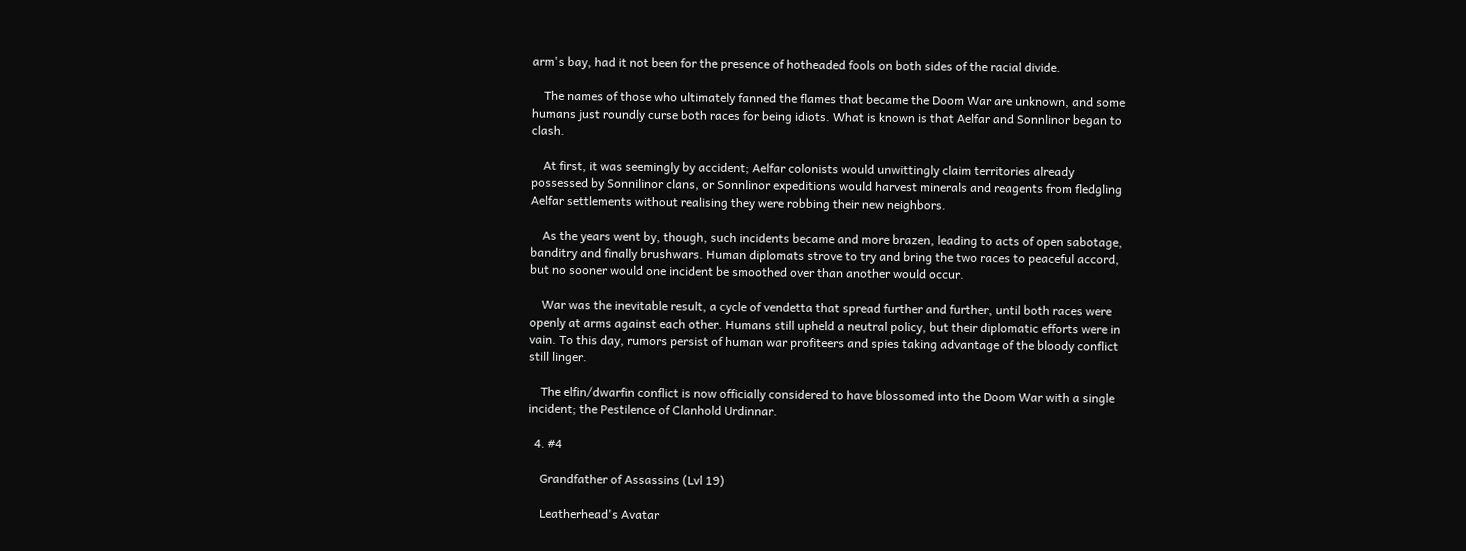arm's bay, had it not been for the presence of hotheaded fools on both sides of the racial divide.

    The names of those who ultimately fanned the flames that became the Doom War are unknown, and some humans just roundly curse both races for being idiots. What is known is that Aelfar and Sonnlinor began to clash.

    At first, it was seemingly by accident; Aelfar colonists would unwittingly claim territories already possessed by Sonnilinor clans, or Sonnlinor expeditions would harvest minerals and reagents from fledgling Aelfar settlements without realising they were robbing their new neighbors.

    As the years went by, though, such incidents became and more brazen, leading to acts of open sabotage, banditry and finally brushwars. Human diplomats strove to try and bring the two races to peaceful accord, but no sooner would one incident be smoothed over than another would occur.

    War was the inevitable result, a cycle of vendetta that spread further and further, until both races were openly at arms against each other. Humans still upheld a neutral policy, but their diplomatic efforts were in vain. To this day, rumors persist of human war profiteers and spies taking advantage of the bloody conflict still linger.

    The elfin/dwarfin conflict is now officially considered to have blossomed into the Doom War with a single incident; the Pestilence of Clanhold Urdinnar.

  4. #4

    Grandfather of Assassins (Lvl 19)

    Leatherhead's Avatar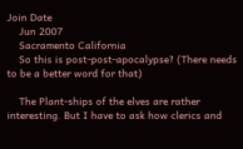Join Date
    Jun 2007
    Sacramento California
    So this is post-post-apocalypse? (There needs to be a better word for that)

    The Plant-ships of the elves are rather interesting. But I have to ask how clerics and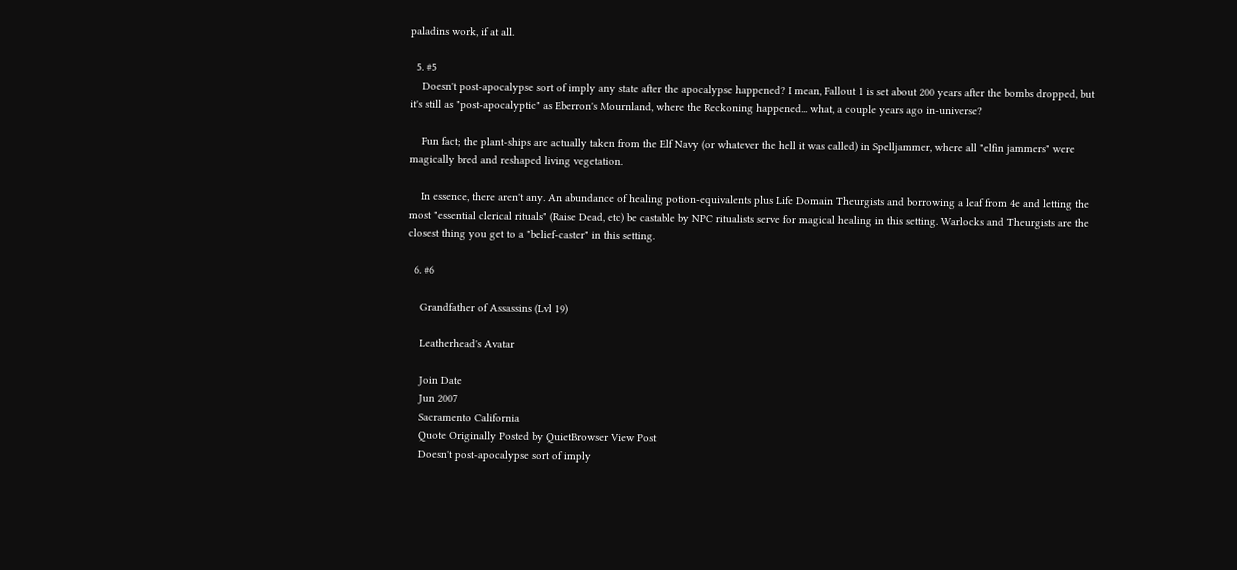paladins work, if at all.

  5. #5
    Doesn't post-apocalypse sort of imply any state after the apocalypse happened? I mean, Fallout 1 is set about 200 years after the bombs dropped, but it's still as "post-apocalyptic" as Eberron's Mournland, where the Reckoning happened... what, a couple years ago in-universe?

    Fun fact; the plant-ships are actually taken from the Elf Navy (or whatever the hell it was called) in Spelljammer, where all "elfin jammers" were magically bred and reshaped living vegetation.

    In essence, there aren't any. An abundance of healing potion-equivalents plus Life Domain Theurgists and borrowing a leaf from 4e and letting the most "essential clerical rituals" (Raise Dead, etc) be castable by NPC ritualists serve for magical healing in this setting. Warlocks and Theurgists are the closest thing you get to a "belief-caster" in this setting.

  6. #6

    Grandfather of Assassins (Lvl 19)

    Leatherhead's Avatar

    Join Date
    Jun 2007
    Sacramento California
    Quote Originally Posted by QuietBrowser View Post
    Doesn't post-apocalypse sort of imply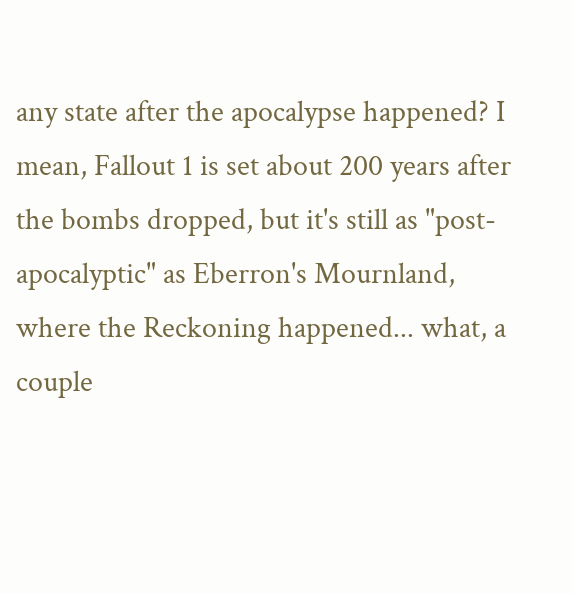any state after the apocalypse happened? I mean, Fallout 1 is set about 200 years after the bombs dropped, but it's still as "post-apocalyptic" as Eberron's Mournland, where the Reckoning happened... what, a couple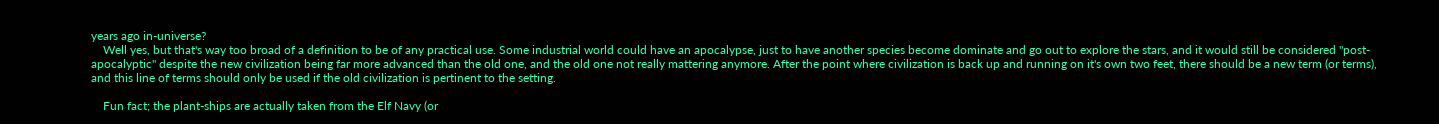years ago in-universe?
    Well yes, but that's way too broad of a definition to be of any practical use. Some industrial world could have an apocalypse, just to have another species become dominate and go out to explore the stars, and it would still be considered "post-apocalyptic" despite the new civilization being far more advanced than the old one, and the old one not really mattering anymore. After the point where civilization is back up and running on it's own two feet, there should be a new term (or terms), and this line of terms should only be used if the old civilization is pertinent to the setting.

    Fun fact; the plant-ships are actually taken from the Elf Navy (or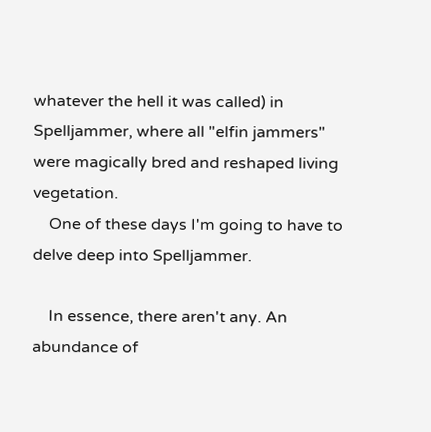whatever the hell it was called) in Spelljammer, where all "elfin jammers" were magically bred and reshaped living vegetation.
    One of these days I'm going to have to delve deep into Spelljammer.

    In essence, there aren't any. An abundance of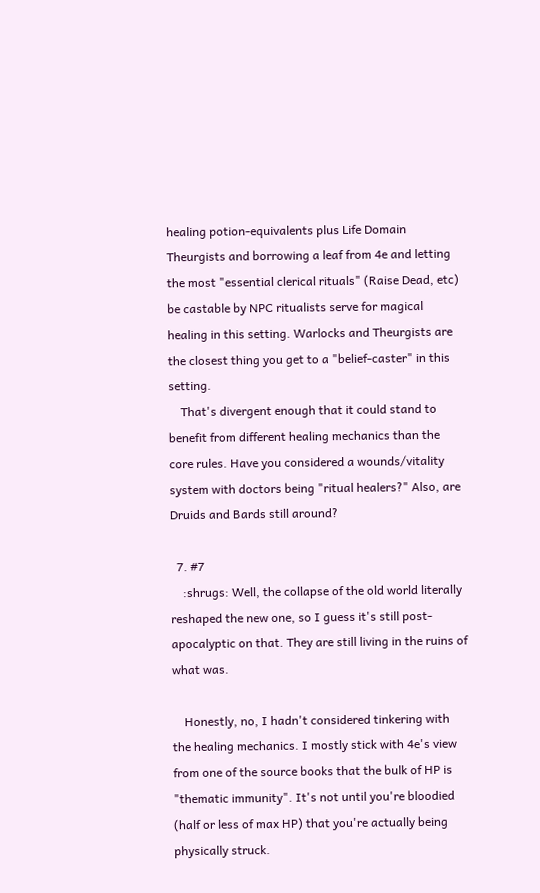healing potion-equivalents plus Life Domain Theurgists and borrowing a leaf from 4e and letting the most "essential clerical rituals" (Raise Dead, etc) be castable by NPC ritualists serve for magical healing in this setting. Warlocks and Theurgists are the closest thing you get to a "belief-caster" in this setting.
    That's divergent enough that it could stand to benefit from different healing mechanics than the core rules. Have you considered a wounds/vitality system with doctors being "ritual healers?" Also, are Druids and Bards still around?

  7. #7
    :shrugs: Well, the collapse of the old world literally reshaped the new one, so I guess it's still post-apocalyptic on that. They are still living in the ruins of what was.

    Honestly, no, I hadn't considered tinkering with the healing mechanics. I mostly stick with 4e's view from one of the source books that the bulk of HP is "thematic immunity". It's not until you're bloodied (half or less of max HP) that you're actually being physically struck.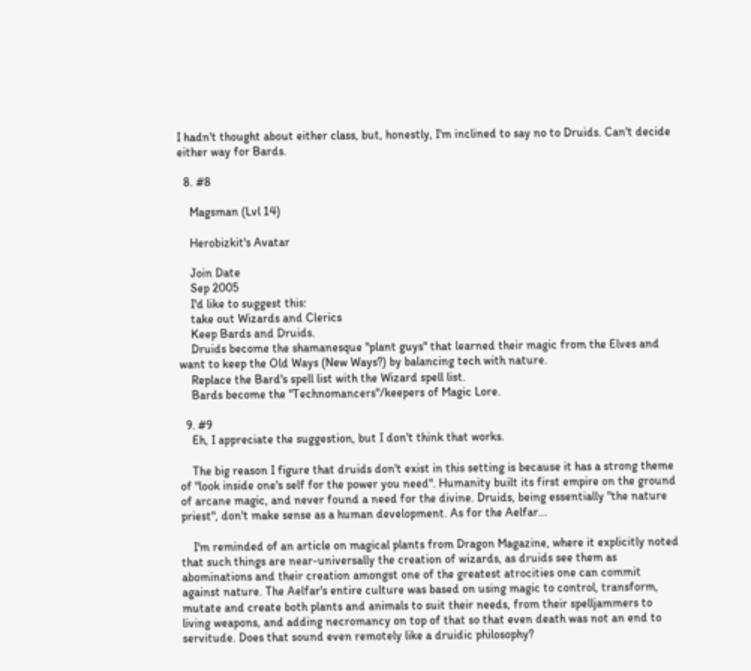I hadn't thought about either class, but, honestly, I'm inclined to say no to Druids. Can't decide either way for Bards.

  8. #8

    Magsman (Lvl 14)

    Herobizkit's Avatar

    Join Date
    Sep 2005
    I'd like to suggest this:
    take out Wizards and Clerics
    Keep Bards and Druids.
    Druids become the shamanesque "plant guys" that learned their magic from the Elves and want to keep the Old Ways (New Ways?) by balancing tech with nature.
    Replace the Bard's spell list with the Wizard spell list.
    Bards become the "Technomancers"/keepers of Magic Lore.

  9. #9
    Eh, I appreciate the suggestion, but I don't think that works.

    The big reason I figure that druids don't exist in this setting is because it has a strong theme of "look inside one's self for the power you need". Humanity built its first empire on the ground of arcane magic, and never found a need for the divine. Druids, being essentially "the nature priest", don't make sense as a human development. As for the Aelfar...

    I'm reminded of an article on magical plants from Dragon Magazine, where it explicitly noted that such things are near-universally the creation of wizards, as druids see them as abominations and their creation amongst one of the greatest atrocities one can commit against nature. The Aelfar's entire culture was based on using magic to control, transform, mutate and create both plants and animals to suit their needs, from their spelljammers to living weapons, and adding necromancy on top of that so that even death was not an end to servitude. Does that sound even remotely like a druidic philosophy?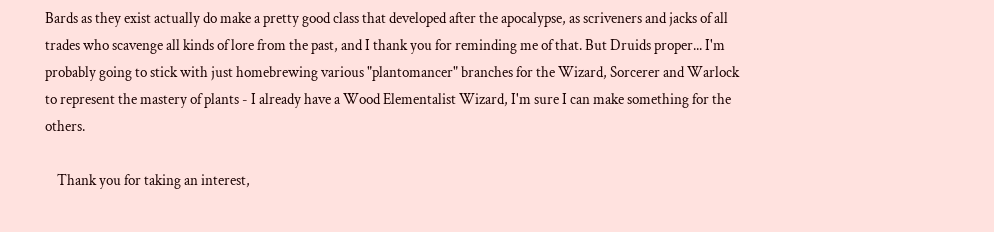Bards as they exist actually do make a pretty good class that developed after the apocalypse, as scriveners and jacks of all trades who scavenge all kinds of lore from the past, and I thank you for reminding me of that. But Druids proper... I'm probably going to stick with just homebrewing various "plantomancer" branches for the Wizard, Sorcerer and Warlock to represent the mastery of plants - I already have a Wood Elementalist Wizard, I'm sure I can make something for the others.

    Thank you for taking an interest,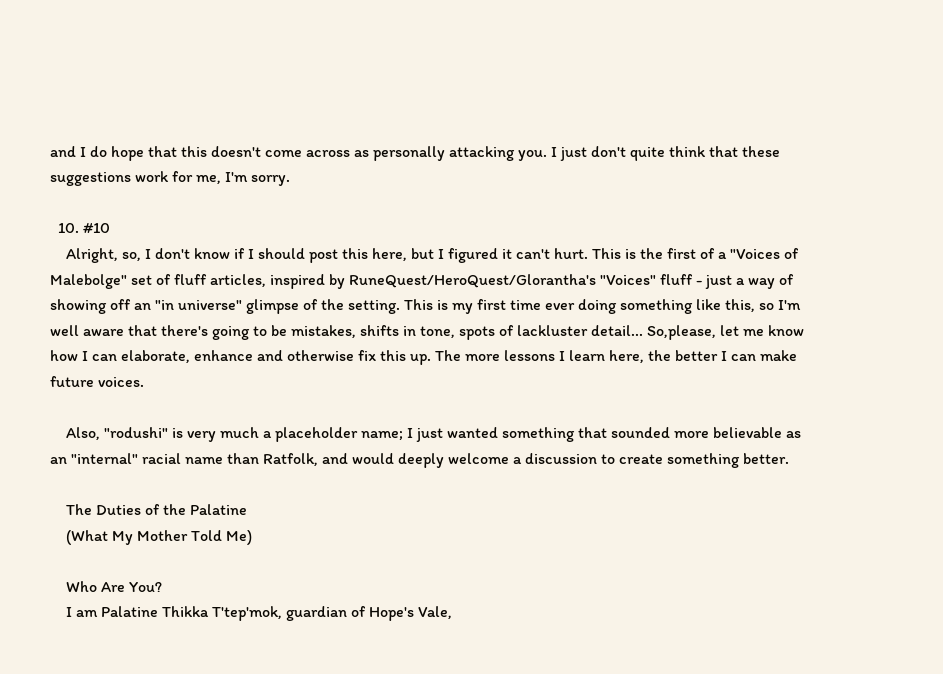and I do hope that this doesn't come across as personally attacking you. I just don't quite think that these suggestions work for me, I'm sorry.

  10. #10
    Alright, so, I don't know if I should post this here, but I figured it can't hurt. This is the first of a "Voices of Malebolge" set of fluff articles, inspired by RuneQuest/HeroQuest/Glorantha's "Voices" fluff - just a way of showing off an "in universe" glimpse of the setting. This is my first time ever doing something like this, so I'm well aware that there's going to be mistakes, shifts in tone, spots of lackluster detail... So,please, let me know how I can elaborate, enhance and otherwise fix this up. The more lessons I learn here, the better I can make future voices.

    Also, "rodushi" is very much a placeholder name; I just wanted something that sounded more believable as an "internal" racial name than Ratfolk, and would deeply welcome a discussion to create something better.

    The Duties of the Palatine
    (What My Mother Told Me)

    Who Are You?
    I am Palatine Thikka T'tep'mok, guardian of Hope's Vale,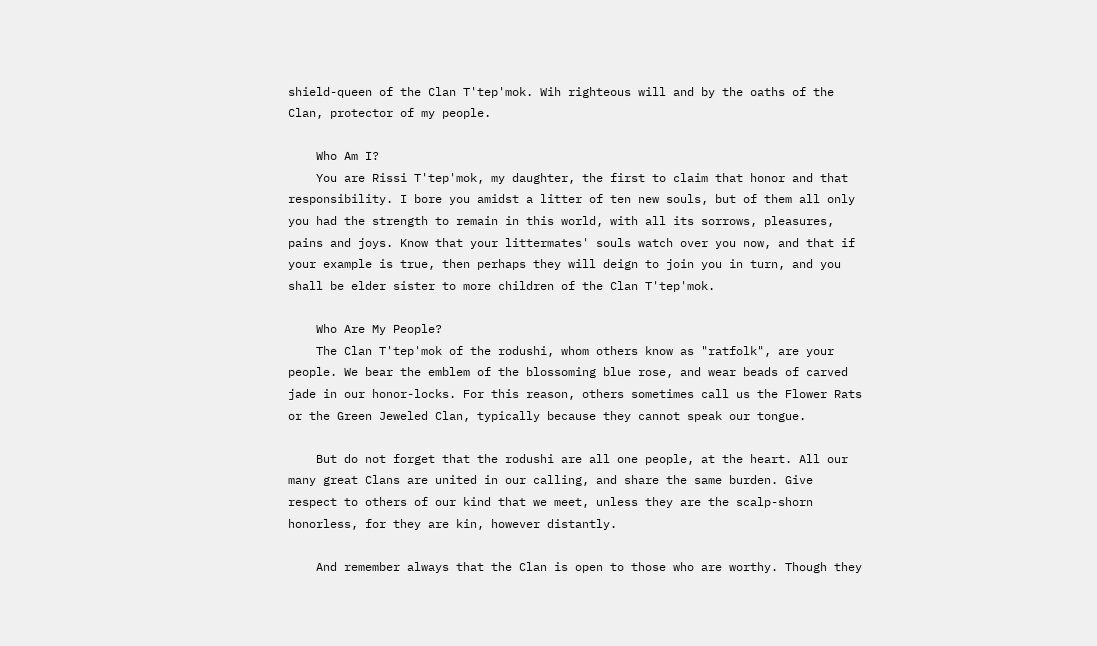shield-queen of the Clan T'tep'mok. Wih righteous will and by the oaths of the Clan, protector of my people.

    Who Am I?
    You are Rissi T'tep'mok, my daughter, the first to claim that honor and that responsibility. I bore you amidst a litter of ten new souls, but of them all only you had the strength to remain in this world, with all its sorrows, pleasures, pains and joys. Know that your littermates' souls watch over you now, and that if your example is true, then perhaps they will deign to join you in turn, and you shall be elder sister to more children of the Clan T'tep'mok.

    Who Are My People?
    The Clan T'tep'mok of the rodushi, whom others know as "ratfolk", are your people. We bear the emblem of the blossoming blue rose, and wear beads of carved jade in our honor-locks. For this reason, others sometimes call us the Flower Rats or the Green Jeweled Clan, typically because they cannot speak our tongue.

    But do not forget that the rodushi are all one people, at the heart. All our many great Clans are united in our calling, and share the same burden. Give respect to others of our kind that we meet, unless they are the scalp-shorn honorless, for they are kin, however distantly.

    And remember always that the Clan is open to those who are worthy. Though they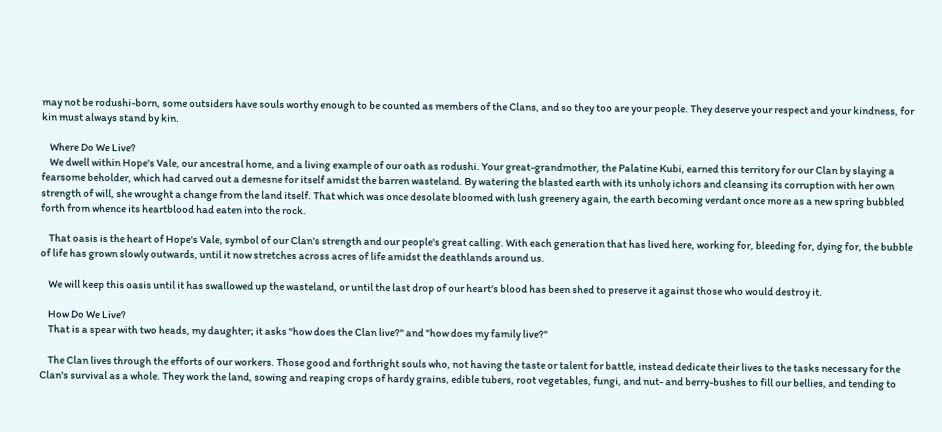may not be rodushi-born, some outsiders have souls worthy enough to be counted as members of the Clans, and so they too are your people. They deserve your respect and your kindness, for kin must always stand by kin.

    Where Do We Live?
    We dwell within Hope's Vale, our ancestral home, and a living example of our oath as rodushi. Your great-grandmother, the Palatine Kubi, earned this territory for our Clan by slaying a fearsome beholder, which had carved out a demesne for itself amidst the barren wasteland. By watering the blasted earth with its unholy ichors and cleansing its corruption with her own strength of will, she wrought a change from the land itself. That which was once desolate bloomed with lush greenery again, the earth becoming verdant once more as a new spring bubbled forth from whence its heartblood had eaten into the rock.

    That oasis is the heart of Hope's Vale, symbol of our Clan's strength and our people's great calling. With each generation that has lived here, working for, bleeding for, dying for, the bubble of life has grown slowly outwards, until it now stretches across acres of life amidst the deathlands around us.

    We will keep this oasis until it has swallowed up the wasteland, or until the last drop of our heart's blood has been shed to preserve it against those who would destroy it.

    How Do We Live?
    That is a spear with two heads, my daughter; it asks "how does the Clan live?" and "how does my family live?"

    The Clan lives through the efforts of our workers. Those good and forthright souls who, not having the taste or talent for battle, instead dedicate their lives to the tasks necessary for the Clan's survival as a whole. They work the land, sowing and reaping crops of hardy grains, edible tubers, root vegetables, fungi, and nut- and berry-bushes to fill our bellies, and tending to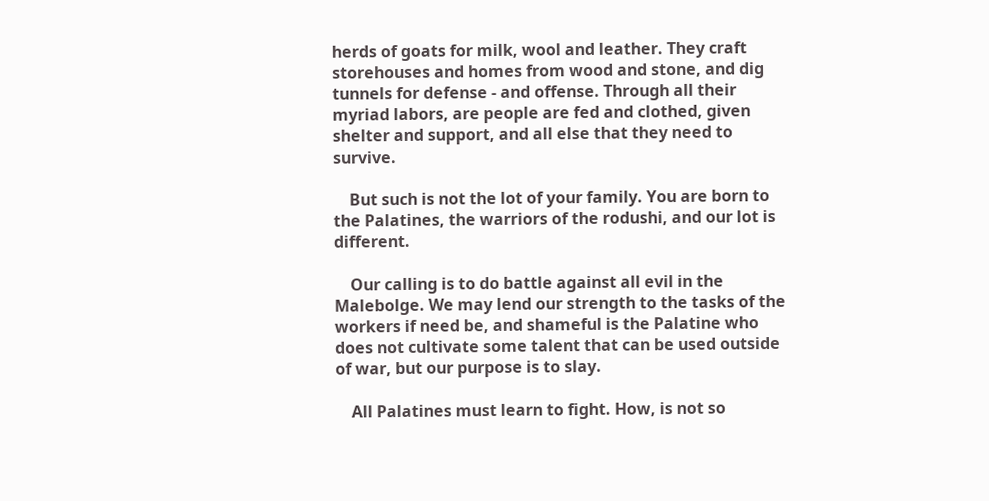herds of goats for milk, wool and leather. They craft storehouses and homes from wood and stone, and dig tunnels for defense - and offense. Through all their myriad labors, are people are fed and clothed, given shelter and support, and all else that they need to survive.

    But such is not the lot of your family. You are born to the Palatines, the warriors of the rodushi, and our lot is different.

    Our calling is to do battle against all evil in the Malebolge. We may lend our strength to the tasks of the workers if need be, and shameful is the Palatine who does not cultivate some talent that can be used outside of war, but our purpose is to slay.

    All Palatines must learn to fight. How, is not so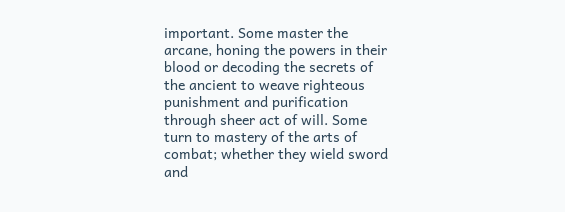important. Some master the arcane, honing the powers in their blood or decoding the secrets of the ancient to weave righteous punishment and purification through sheer act of will. Some turn to mastery of the arts of combat; whether they wield sword and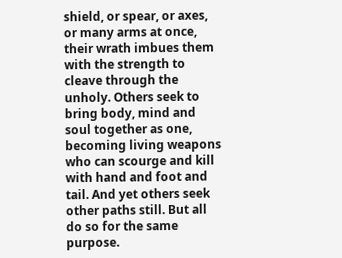shield, or spear, or axes, or many arms at once, their wrath imbues them with the strength to cleave through the unholy. Others seek to bring body, mind and soul together as one, becoming living weapons who can scourge and kill with hand and foot and tail. And yet others seek other paths still. But all do so for the same purpose.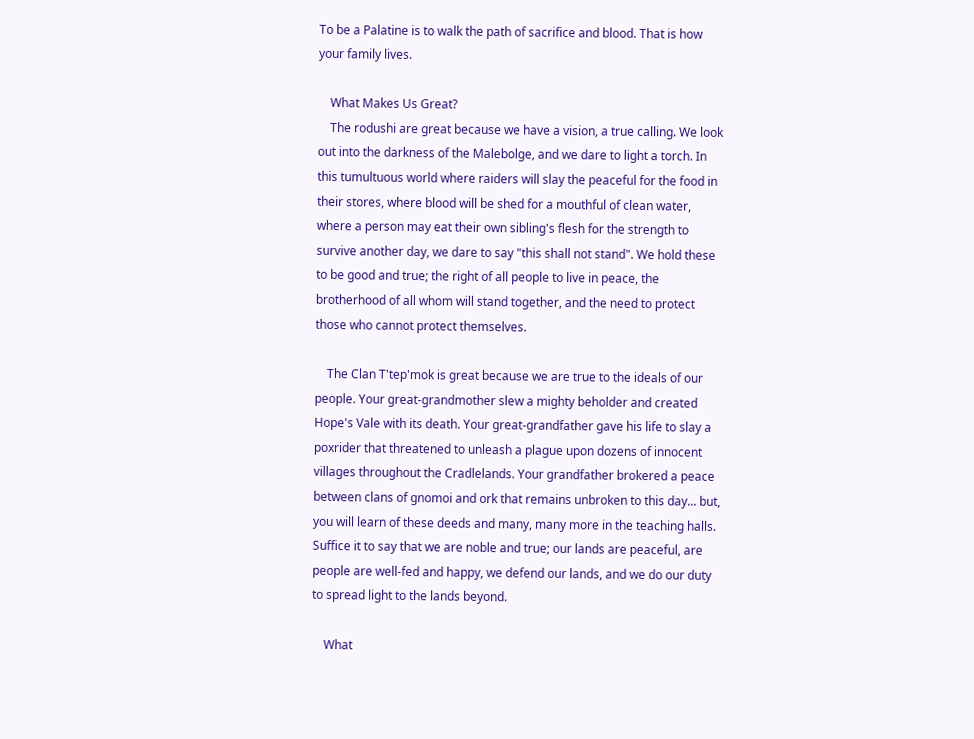To be a Palatine is to walk the path of sacrifice and blood. That is how your family lives.

    What Makes Us Great?
    The rodushi are great because we have a vision, a true calling. We look out into the darkness of the Malebolge, and we dare to light a torch. In this tumultuous world where raiders will slay the peaceful for the food in their stores, where blood will be shed for a mouthful of clean water, where a person may eat their own sibling's flesh for the strength to survive another day, we dare to say "this shall not stand". We hold these to be good and true; the right of all people to live in peace, the brotherhood of all whom will stand together, and the need to protect those who cannot protect themselves.

    The Clan T'tep'mok is great because we are true to the ideals of our people. Your great-grandmother slew a mighty beholder and created Hope's Vale with its death. Your great-grandfather gave his life to slay a poxrider that threatened to unleash a plague upon dozens of innocent villages throughout the Cradlelands. Your grandfather brokered a peace between clans of gnomoi and ork that remains unbroken to this day... but, you will learn of these deeds and many, many more in the teaching halls. Suffice it to say that we are noble and true; our lands are peaceful, are people are well-fed and happy, we defend our lands, and we do our duty to spread light to the lands beyond.

    What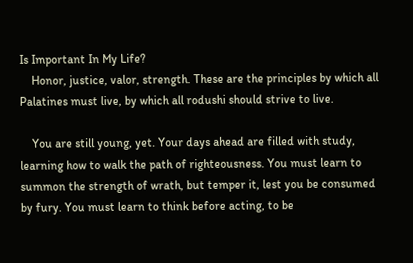Is Important In My Life?
    Honor, justice, valor, strength. These are the principles by which all Palatines must live, by which all rodushi should strive to live.

    You are still young, yet. Your days ahead are filled with study, learning how to walk the path of righteousness. You must learn to summon the strength of wrath, but temper it, lest you be consumed by fury. You must learn to think before acting, to be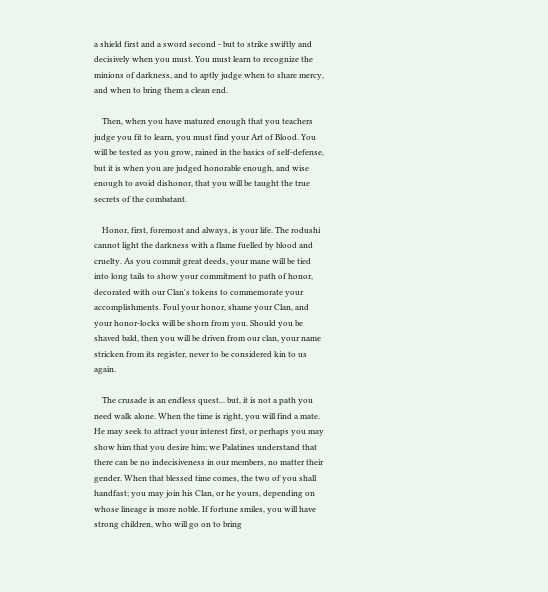a shield first and a sword second - but to strike swiftly and decisively when you must. You must learn to recognize the minions of darkness, and to aptly judge when to share mercy, and when to bring them a clean end.

    Then, when you have matured enough that you teachers judge you fit to learn, you must find your Art of Blood. You will be tested as you grow, rained in the basics of self-defense, but it is when you are judged honorable enough, and wise enough to avoid dishonor, that you will be taught the true secrets of the combatant.

    Honor, first, foremost and always, is your life. The rodushi cannot light the darkness with a flame fuelled by blood and cruelty. As you commit great deeds, your mane will be tied into long tails to show your commitment to path of honor, decorated with our Clan's tokens to commemorate your accomplishments. Foul your honor, shame your Clan, and your honor-locks will be shorn from you. Should you be shaved bald, then you will be driven from our clan, your name stricken from its register, never to be considered kin to us again.

    The crusade is an endless quest... but, it is not a path you need walk alone. When the time is right, you will find a mate. He may seek to attract your interest first, or perhaps you may show him that you desire him; we Palatines understand that there can be no indecisiveness in our members, no matter their gender. When that blessed time comes, the two of you shall handfast; you may join his Clan, or he yours, depending on whose lineage is more noble. If fortune smiles, you will have strong children, who will go on to bring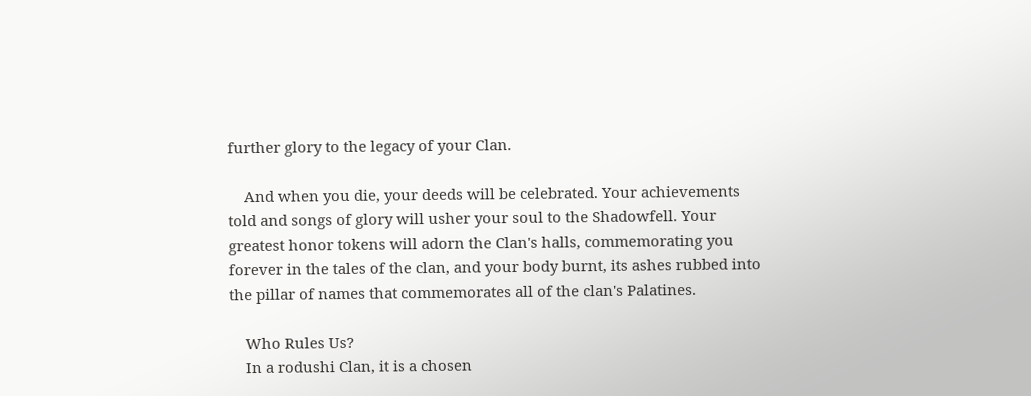further glory to the legacy of your Clan.

    And when you die, your deeds will be celebrated. Your achievements told and songs of glory will usher your soul to the Shadowfell. Your greatest honor tokens will adorn the Clan's halls, commemorating you forever in the tales of the clan, and your body burnt, its ashes rubbed into the pillar of names that commemorates all of the clan's Palatines.

    Who Rules Us?
    In a rodushi Clan, it is a chosen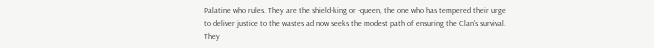Palatine who rules. They are the shield-king or -queen, the one who has tempered their urge to deliver justice to the wastes ad now seeks the modest path of ensuring the Clan's survival. They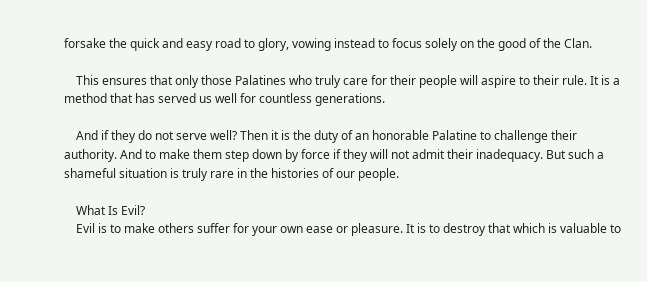forsake the quick and easy road to glory, vowing instead to focus solely on the good of the Clan.

    This ensures that only those Palatines who truly care for their people will aspire to their rule. It is a method that has served us well for countless generations.

    And if they do not serve well? Then it is the duty of an honorable Palatine to challenge their authority. And to make them step down by force if they will not admit their inadequacy. But such a shameful situation is truly rare in the histories of our people.

    What Is Evil?
    Evil is to make others suffer for your own ease or pleasure. It is to destroy that which is valuable to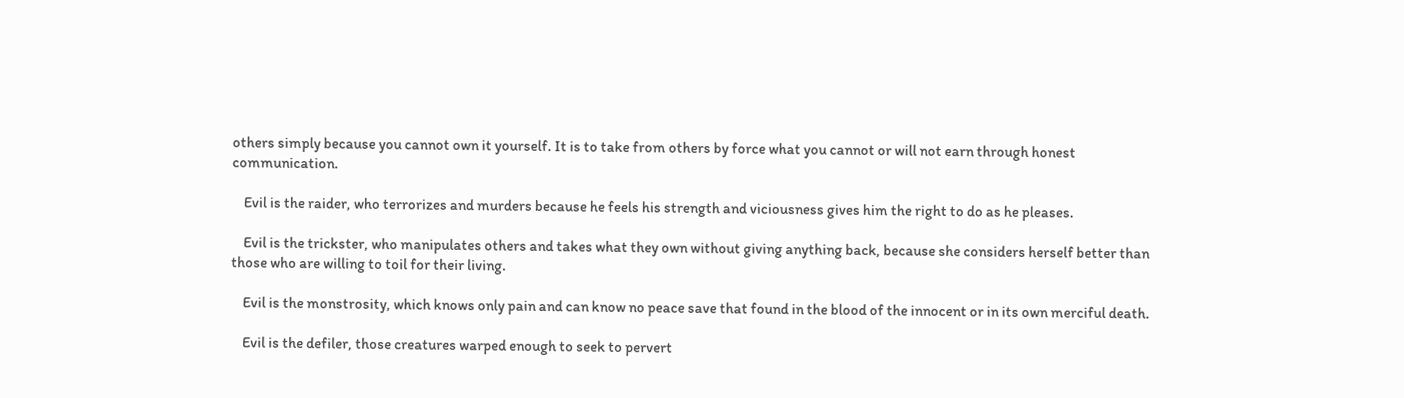others simply because you cannot own it yourself. It is to take from others by force what you cannot or will not earn through honest communication.

    Evil is the raider, who terrorizes and murders because he feels his strength and viciousness gives him the right to do as he pleases.

    Evil is the trickster, who manipulates others and takes what they own without giving anything back, because she considers herself better than those who are willing to toil for their living.

    Evil is the monstrosity, which knows only pain and can know no peace save that found in the blood of the innocent or in its own merciful death.

    Evil is the defiler, those creatures warped enough to seek to pervert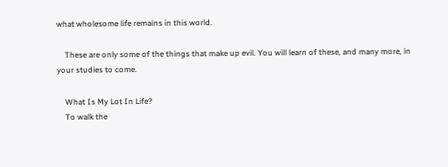what wholesome life remains in this world.

    These are only some of the things that make up evil. You will learn of these, and many more, in your studies to come.

    What Is My Lot In Life?
    To walk the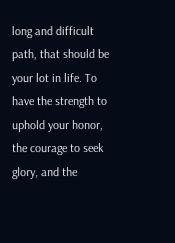long and difficult path, that should be your lot in life. To have the strength to uphold your honor, the courage to seek glory, and the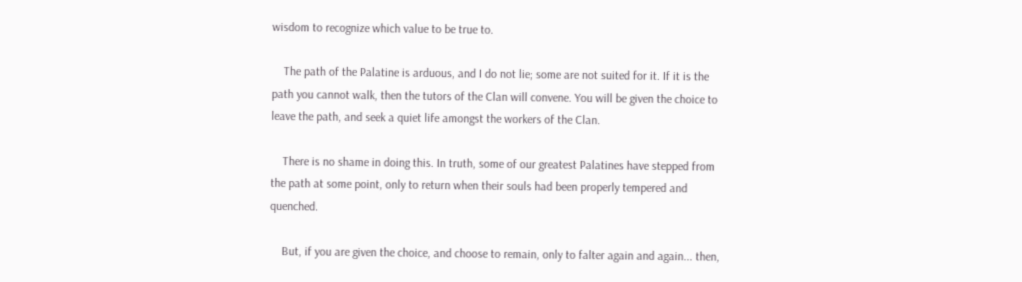wisdom to recognize which value to be true to.

    The path of the Palatine is arduous, and I do not lie; some are not suited for it. If it is the path you cannot walk, then the tutors of the Clan will convene. You will be given the choice to leave the path, and seek a quiet life amongst the workers of the Clan.

    There is no shame in doing this. In truth, some of our greatest Palatines have stepped from the path at some point, only to return when their souls had been properly tempered and quenched.

    But, if you are given the choice, and choose to remain, only to falter again and again... then,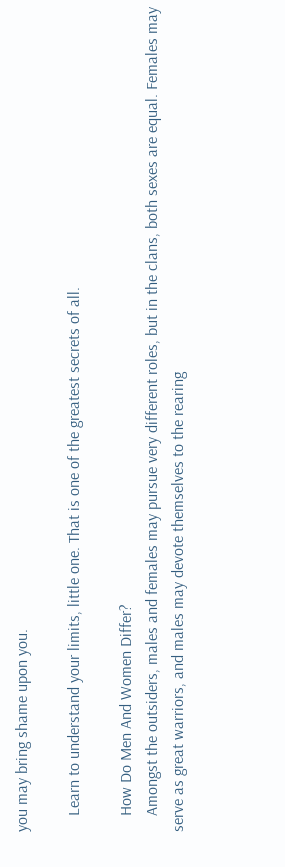you may bring shame upon you.

    Learn to understand your limits, little one. That is one of the greatest secrets of all.

    How Do Men And Women Differ?
    Amongst the outsiders, males and females may pursue very different roles, but in the clans, both sexes are equal. Females may serve as great warriors, and males may devote themselves to the rearing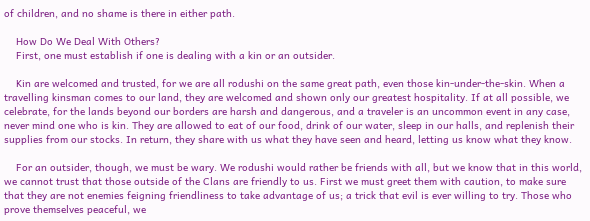of children, and no shame is there in either path.

    How Do We Deal With Others?
    First, one must establish if one is dealing with a kin or an outsider.

    Kin are welcomed and trusted, for we are all rodushi on the same great path, even those kin-under-the-skin. When a travelling kinsman comes to our land, they are welcomed and shown only our greatest hospitality. If at all possible, we celebrate, for the lands beyond our borders are harsh and dangerous, and a traveler is an uncommon event in any case, never mind one who is kin. They are allowed to eat of our food, drink of our water, sleep in our halls, and replenish their supplies from our stocks. In return, they share with us what they have seen and heard, letting us know what they know.

    For an outsider, though, we must be wary. We rodushi would rather be friends with all, but we know that in this world, we cannot trust that those outside of the Clans are friendly to us. First we must greet them with caution, to make sure that they are not enemies feigning friendliness to take advantage of us; a trick that evil is ever willing to try. Those who prove themselves peaceful, we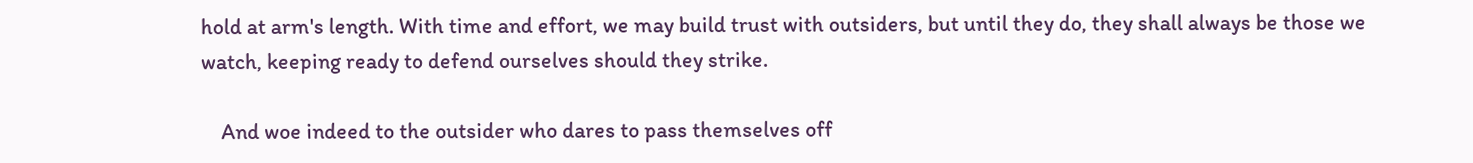hold at arm's length. With time and effort, we may build trust with outsiders, but until they do, they shall always be those we watch, keeping ready to defend ourselves should they strike.

    And woe indeed to the outsider who dares to pass themselves off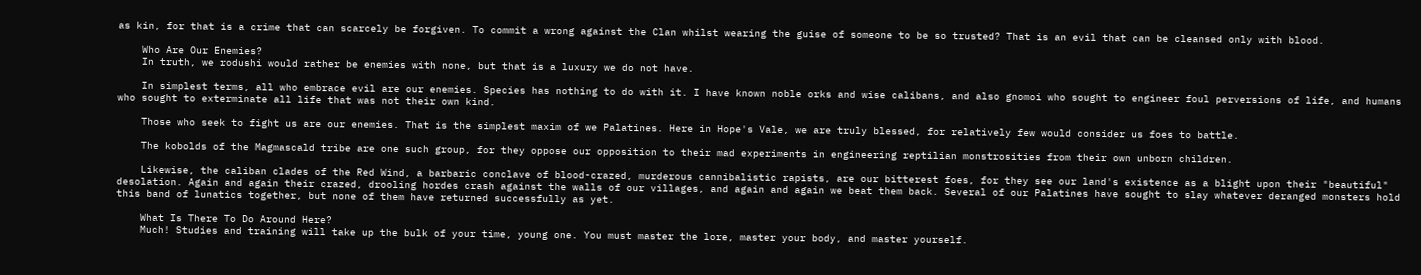as kin, for that is a crime that can scarcely be forgiven. To commit a wrong against the Clan whilst wearing the guise of someone to be so trusted? That is an evil that can be cleansed only with blood.

    Who Are Our Enemies?
    In truth, we rodushi would rather be enemies with none, but that is a luxury we do not have.

    In simplest terms, all who embrace evil are our enemies. Species has nothing to do with it. I have known noble orks and wise calibans, and also gnomoi who sought to engineer foul perversions of life, and humans who sought to exterminate all life that was not their own kind.

    Those who seek to fight us are our enemies. That is the simplest maxim of we Palatines. Here in Hope's Vale, we are truly blessed, for relatively few would consider us foes to battle.

    The kobolds of the Magmascald tribe are one such group, for they oppose our opposition to their mad experiments in engineering reptilian monstrosities from their own unborn children.

    Likewise, the caliban clades of the Red Wind, a barbaric conclave of blood-crazed, murderous cannibalistic rapists, are our bitterest foes, for they see our land's existence as a blight upon their "beautiful" desolation. Again and again their crazed, drooling hordes crash against the walls of our villages, and again and again we beat them back. Several of our Palatines have sought to slay whatever deranged monsters hold this band of lunatics together, but none of them have returned successfully as yet.

    What Is There To Do Around Here?
    Much! Studies and training will take up the bulk of your time, young one. You must master the lore, master your body, and master yourself.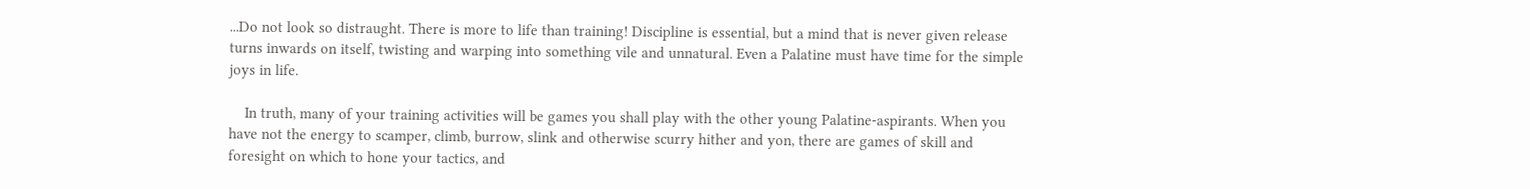...Do not look so distraught. There is more to life than training! Discipline is essential, but a mind that is never given release turns inwards on itself, twisting and warping into something vile and unnatural. Even a Palatine must have time for the simple joys in life.

    In truth, many of your training activities will be games you shall play with the other young Palatine-aspirants. When you have not the energy to scamper, climb, burrow, slink and otherwise scurry hither and yon, there are games of skill and foresight on which to hone your tactics, and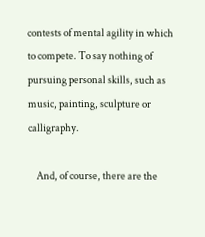contests of mental agility in which to compete. To say nothing of pursuing personal skills, such as music, painting, sculpture or calligraphy.

    And, of course, there are the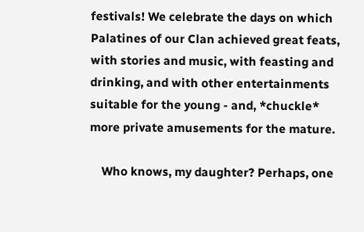festivals! We celebrate the days on which Palatines of our Clan achieved great feats, with stories and music, with feasting and drinking, and with other entertainments suitable for the young - and, *chuckle* more private amusements for the mature.

    Who knows, my daughter? Perhaps, one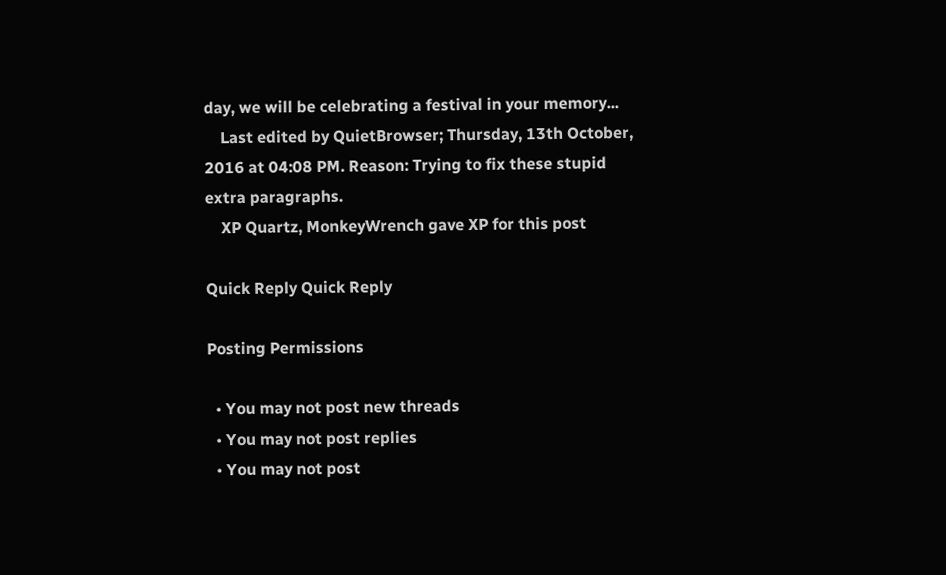day, we will be celebrating a festival in your memory...
    Last edited by QuietBrowser; Thursday, 13th October, 2016 at 04:08 PM. Reason: Trying to fix these stupid extra paragraphs.
    XP Quartz, MonkeyWrench gave XP for this post

Quick Reply Quick Reply

Posting Permissions

  • You may not post new threads
  • You may not post replies
  • You may not post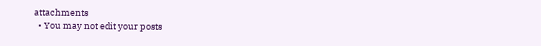attachments
  • You may not edit your posts